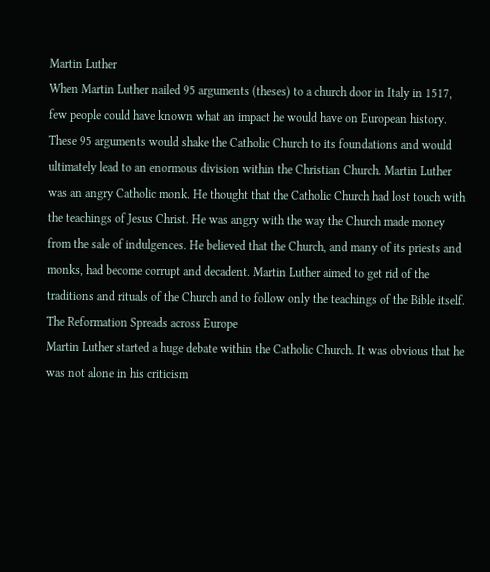Martin Luther
When Martin Luther nailed 95 arguments (theses) to a church door in Italy in 1517, few people could have known what an impact he would have on European history. These 95 arguments would shake the Catholic Church to its foundations and would ultimately lead to an enormous division within the Christian Church. Martin Luther was an angry Catholic monk. He thought that the Catholic Church had lost touch with the teachings of Jesus Christ. He was angry with the way the Church made money from the sale of indulgences. He believed that the Church, and many of its priests and monks, had become corrupt and decadent. Martin Luther aimed to get rid of the traditions and rituals of the Church and to follow only the teachings of the Bible itself.
The Reformation Spreads across Europe
Martin Luther started a huge debate within the Catholic Church. It was obvious that he was not alone in his criticism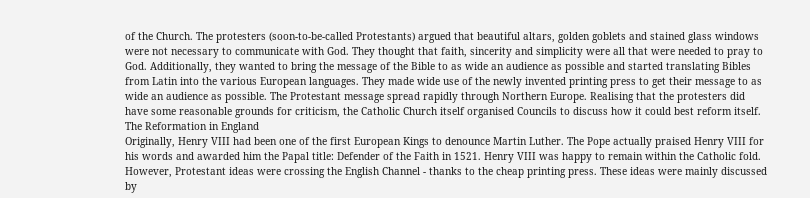of the Church. The protesters (soon-to-be-called Protestants) argued that beautiful altars, golden goblets and stained glass windows were not necessary to communicate with God. They thought that faith, sincerity and simplicity were all that were needed to pray to God. Additionally, they wanted to bring the message of the Bible to as wide an audience as possible and started translating Bibles from Latin into the various European languages. They made wide use of the newly invented printing press to get their message to as wide an audience as possible. The Protestant message spread rapidly through Northern Europe. Realising that the protesters did have some reasonable grounds for criticism, the Catholic Church itself organised Councils to discuss how it could best reform itself.
The Reformation in England
Originally, Henry VIII had been one of the first European Kings to denounce Martin Luther. The Pope actually praised Henry VIII for his words and awarded him the Papal title: Defender of the Faith in 1521. Henry VIII was happy to remain within the Catholic fold. However, Protestant ideas were crossing the English Channel - thanks to the cheap printing press. These ideas were mainly discussed by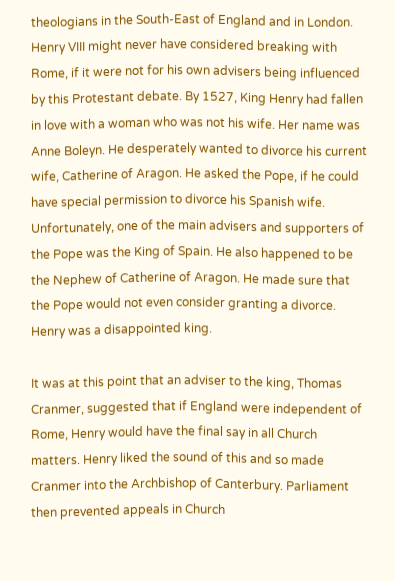theologians in the South-East of England and in London. Henry VIII might never have considered breaking with Rome, if it were not for his own advisers being influenced by this Protestant debate. By 1527, King Henry had fallen in love with a woman who was not his wife. Her name was Anne Boleyn. He desperately wanted to divorce his current wife, Catherine of Aragon. He asked the Pope, if he could have special permission to divorce his Spanish wife. Unfortunately, one of the main advisers and supporters of the Pope was the King of Spain. He also happened to be the Nephew of Catherine of Aragon. He made sure that the Pope would not even consider granting a divorce. Henry was a disappointed king.

It was at this point that an adviser to the king, Thomas Cranmer, suggested that if England were independent of Rome, Henry would have the final say in all Church matters. Henry liked the sound of this and so made Cranmer into the Archbishop of Canterbury. Parliament then prevented appeals in Church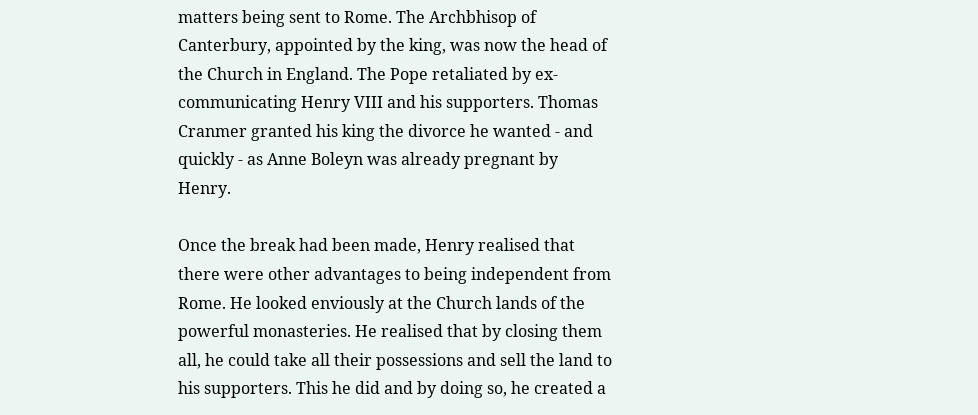matters being sent to Rome. The Archbhisop of Canterbury, appointed by the king, was now the head of the Church in England. The Pope retaliated by ex-communicating Henry VIII and his supporters. Thomas Cranmer granted his king the divorce he wanted - and quickly - as Anne Boleyn was already pregnant by Henry.

Once the break had been made, Henry realised that there were other advantages to being independent from Rome. He looked enviously at the Church lands of the powerful monasteries. He realised that by closing them all, he could take all their possessions and sell the land to his supporters. This he did and by doing so, he created a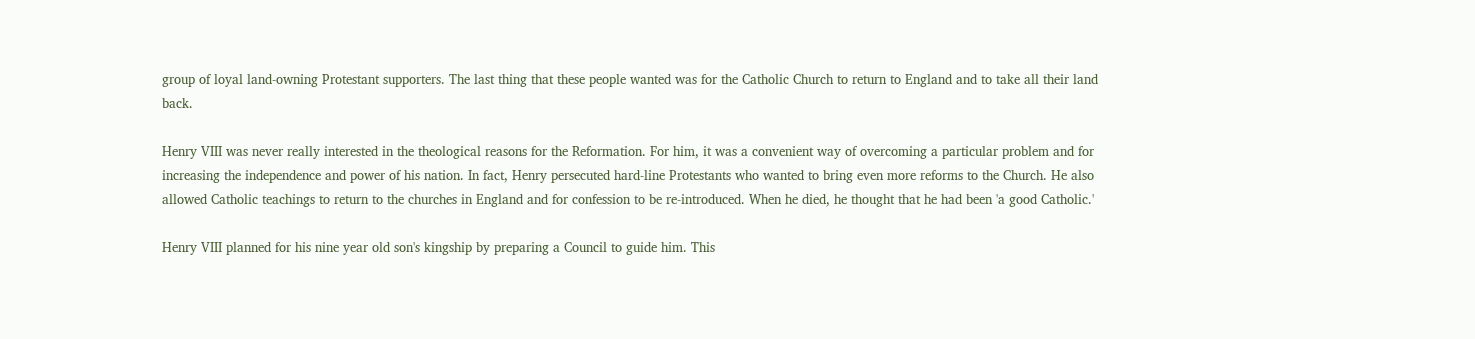group of loyal land-owning Protestant supporters. The last thing that these people wanted was for the Catholic Church to return to England and to take all their land back.

Henry VIII was never really interested in the theological reasons for the Reformation. For him, it was a convenient way of overcoming a particular problem and for increasing the independence and power of his nation. In fact, Henry persecuted hard-line Protestants who wanted to bring even more reforms to the Church. He also allowed Catholic teachings to return to the churches in England and for confession to be re-introduced. When he died, he thought that he had been 'a good Catholic.'

Henry VIII planned for his nine year old son's kingship by preparing a Council to guide him. This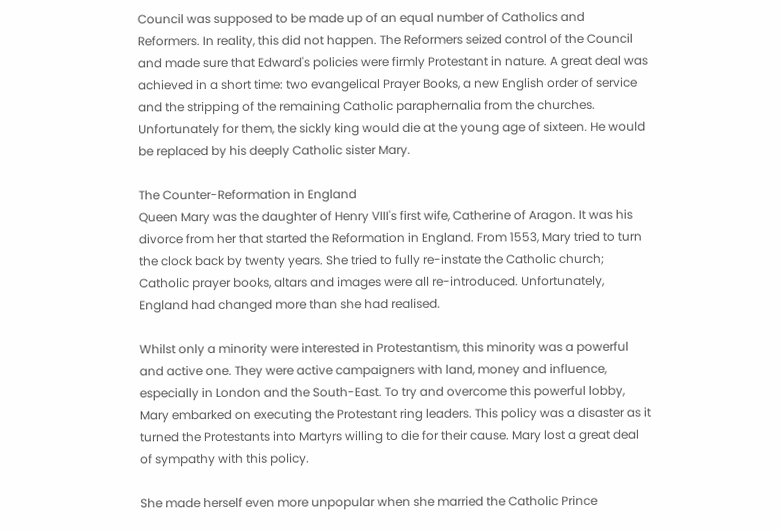Council was supposed to be made up of an equal number of Catholics and Reformers. In reality, this did not happen. The Reformers seized control of the Council and made sure that Edward's policies were firmly Protestant in nature. A great deal was achieved in a short time: two evangelical Prayer Books, a new English order of service and the stripping of the remaining Catholic paraphernalia from the churches. Unfortunately for them, the sickly king would die at the young age of sixteen. He would be replaced by his deeply Catholic sister Mary.

The Counter-Reformation in England
Queen Mary was the daughter of Henry VIII's first wife, Catherine of Aragon. It was his divorce from her that started the Reformation in England. From 1553, Mary tried to turn the clock back by twenty years. She tried to fully re-instate the Catholic church; Catholic prayer books, altars and images were all re-introduced. Unfortunately, England had changed more than she had realised.

Whilst only a minority were interested in Protestantism, this minority was a powerful and active one. They were active campaigners with land, money and influence, especially in London and the South-East. To try and overcome this powerful lobby, Mary embarked on executing the Protestant ring leaders. This policy was a disaster as it turned the Protestants into Martyrs willing to die for their cause. Mary lost a great deal of sympathy with this policy.

She made herself even more unpopular when she married the Catholic Prince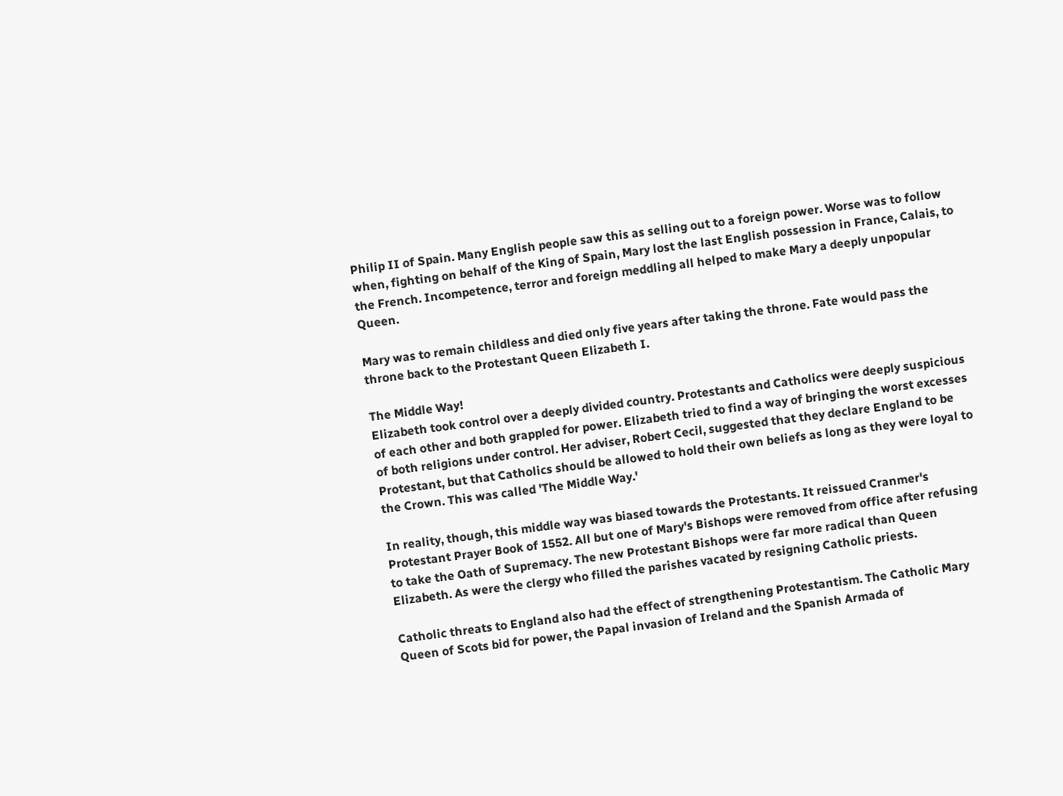Philip II of Spain. Many English people saw this as selling out to a foreign power. Worse was to follow when, fighting on behalf of the King of Spain, Mary lost the last English possession in France, Calais, to the French. Incompetence, terror and foreign meddling all helped to make Mary a deeply unpopular Queen.

Mary was to remain childless and died only five years after taking the throne. Fate would pass the throne back to the Protestant Queen Elizabeth I.

The Middle Way!
Elizabeth took control over a deeply divided country. Protestants and Catholics were deeply suspicious of each other and both grappled for power. Elizabeth tried to find a way of bringing the worst excesses of both religions under control. Her adviser, Robert Cecil, suggested that they declare England to be Protestant, but that Catholics should be allowed to hold their own beliefs as long as they were loyal to the Crown. This was called 'The Middle Way.'

In reality, though, this middle way was biased towards the Protestants. It reissued Cranmer's Protestant Prayer Book of 1552. All but one of Mary's Bishops were removed from office after refusing to take the Oath of Supremacy. The new Protestant Bishops were far more radical than Queen Elizabeth. As were the clergy who filled the parishes vacated by resigning Catholic priests.

Catholic threats to England also had the effect of strengthening Protestantism. The Catholic Mary Queen of Scots bid for power, the Papal invasion of Ireland and the Spanish Armada of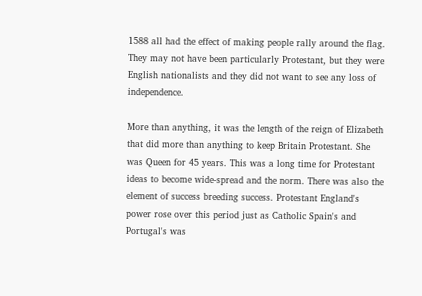1588 all had the effect of making people rally around the flag. They may not have been particularly Protestant, but they were English nationalists and they did not want to see any loss of independence.

More than anything, it was the length of the reign of Elizabeth that did more than anything to keep Britain Protestant. She was Queen for 45 years. This was a long time for Protestant ideas to become wide-spread and the norm. There was also the element of success breeding success. Protestant England's power rose over this period just as Catholic Spain's and Portugal's was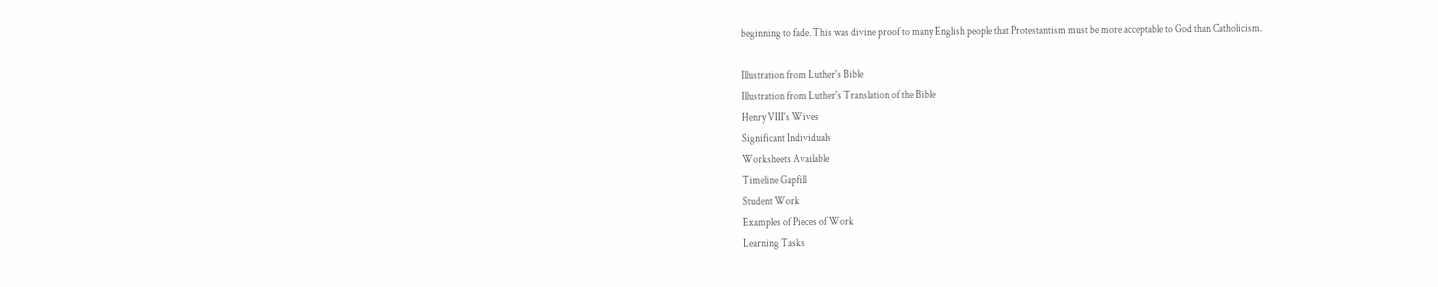beginning to fade. This was divine proof to many English people that Protestantism must be more acceptable to God than Catholicism.

Illustration from Luther's Bible
Illustration from Luther's Translation of the Bible
Henry VIII's Wives
Significant Individuals
Worksheets Available
Timeline Gapfill
Student Work
Examples of Pieces of Work
Learning Tasks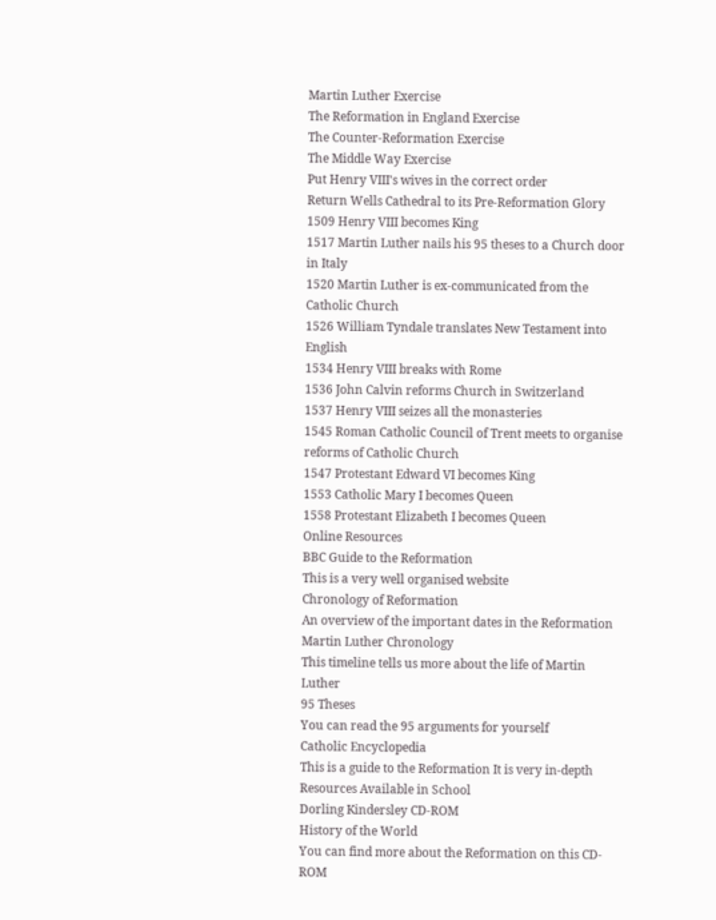Martin Luther Exercise
The Reformation in England Exercise
The Counter-Reformation Exercise
The Middle Way Exercise
Put Henry VIII's wives in the correct order
Return Wells Cathedral to its Pre-Reformation Glory
1509 Henry VIII becomes King
1517 Martin Luther nails his 95 theses to a Church door in Italy
1520 Martin Luther is ex-communicated from the Catholic Church
1526 William Tyndale translates New Testament into English
1534 Henry VIII breaks with Rome
1536 John Calvin reforms Church in Switzerland
1537 Henry VIII seizes all the monasteries
1545 Roman Catholic Council of Trent meets to organise reforms of Catholic Church
1547 Protestant Edward VI becomes King
1553 Catholic Mary I becomes Queen
1558 Protestant Elizabeth I becomes Queen
Online Resources
BBC Guide to the Reformation
This is a very well organised website
Chronology of Reformation
An overview of the important dates in the Reformation
Martin Luther Chronology
This timeline tells us more about the life of Martin Luther
95 Theses
You can read the 95 arguments for yourself
Catholic Encyclopedia
This is a guide to the Reformation It is very in-depth
Resources Available in School
Dorling Kindersley CD-ROM
History of the World
You can find more about the Reformation on this CD-ROM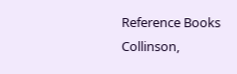Reference Books
Collinson,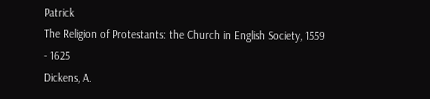Patrick
The Religion of Protestants: the Church in English Society, 1559 - 1625
Dickens, A.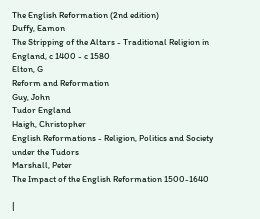The English Reformation (2nd edition)
Duffy, Eamon
The Stripping of the Altars - Traditional Religion in England, c 1400 - c 1580
Elton, G
Reform and Reformation
Guy, John
Tudor England
Haigh, Christopher
English Reformations - Religion, Politics and Society under the Tudors
Marshall, Peter
The Impact of the English Reformation 1500-1640

|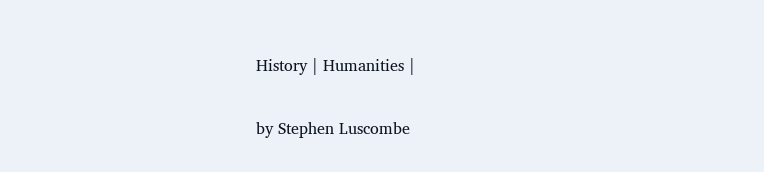History | Humanities |

by Stephen Luscombe